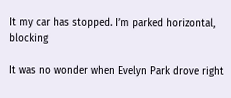It my car has stopped. I’m parked horizontal, blocking

It was no wonder when Evelyn Park drove right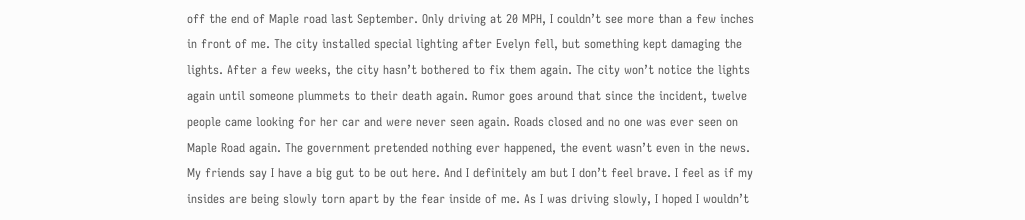off the end of Maple road last September. Only driving at 20 MPH, I couldn’t see more than a few inches in front of me. The city installed special lighting after Evelyn fell, but something kept damaging the lights. After a few weeks, the city hasn’t bothered to fix them again. The city won’t notice the lights again until someone plummets to their death again. Rumor goes around that since the incident, twelve people came looking for her car and were never seen again. Roads closed and no one was ever seen on Maple Road again. The government pretended nothing ever happened, the event wasn’t even in the news. My friends say I have a big gut to be out here. And I definitely am but I don’t feel brave. I feel as if my insides are being slowly torn apart by the fear inside of me. As I was driving slowly, I hoped I wouldn’t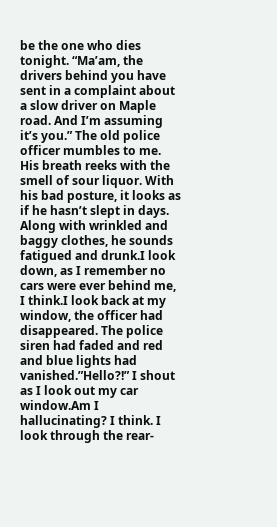be the one who dies tonight. “Ma’am, the drivers behind you have sent in a complaint about a slow driver on Maple road. And I’m assuming it’s you.” The old police officer mumbles to me. His breath reeks with the smell of sour liquor. With his bad posture, it looks as if he hasn’t slept in days. Along with wrinkled and baggy clothes, he sounds fatigued and drunk.I look down, as I remember no cars were ever behind me, I think.I look back at my window, the officer had disappeared. The police siren had faded and red and blue lights had vanished.”Hello?!” I shout as I look out my car window.Am I hallucinating? I think. I look through the rear-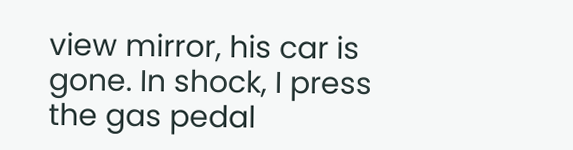view mirror, his car is gone. In shock, I press the gas pedal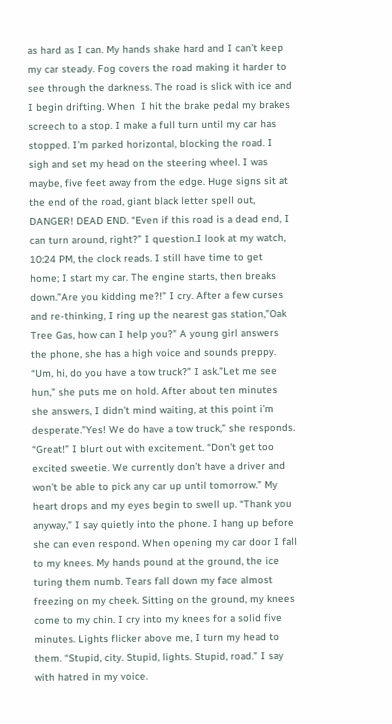as hard as I can. My hands shake hard and I can’t keep my car steady. Fog covers the road making it harder to see through the darkness. The road is slick with ice and I begin drifting. When  I hit the brake pedal my brakes screech to a stop. I make a full turn until my car has stopped. I’m parked horizontal, blocking the road. I sigh and set my head on the steering wheel. I was maybe, five feet away from the edge. Huge signs sit at the end of the road, giant black letter spell out, DANGER! DEAD END. “Even if this road is a dead end, I can turn around, right?” I question.I look at my watch, 10:24 PM, the clock reads. I still have time to get home; I start my car. The engine starts, then breaks down.”Are you kidding me?!” I cry. After a few curses and re-thinking, I ring up the nearest gas station,”Oak Tree Gas, how can I help you?” A young girl answers the phone, she has a high voice and sounds preppy. “Um, hi, do you have a tow truck?” I ask.”Let me see hun,” she puts me on hold. After about ten minutes she answers, I didn’t mind waiting, at this point i’m desperate.”Yes! We do have a tow truck,” she responds. “Great!” I blurt out with excitement. “Don’t get too excited sweetie. We currently don’t have a driver and won’t be able to pick any car up until tomorrow.” My heart drops and my eyes begin to swell up. “Thank you anyway,” I say quietly into the phone. I hang up before she can even respond. When opening my car door I fall to my knees. My hands pound at the ground, the ice turing them numb. Tears fall down my face almost freezing on my cheek. Sitting on the ground, my knees come to my chin. I cry into my knees for a solid five minutes. Lights flicker above me, I turn my head to them. “Stupid, city. Stupid, lights. Stupid, road.” I say with hatred in my voice.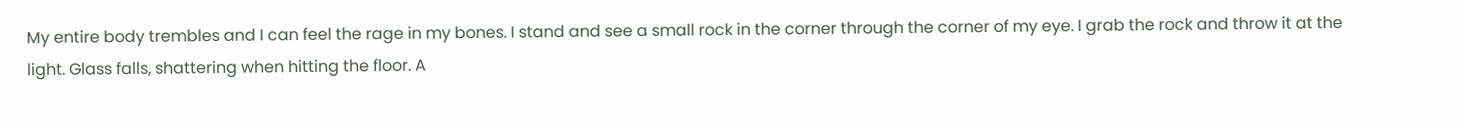My entire body trembles and I can feel the rage in my bones. I stand and see a small rock in the corner through the corner of my eye. I grab the rock and throw it at the light. Glass falls, shattering when hitting the floor. A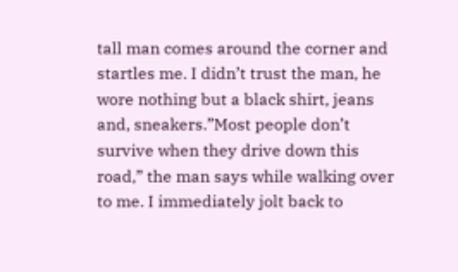tall man comes around the corner and startles me. I didn’t trust the man, he wore nothing but a black shirt, jeans and, sneakers.”Most people don’t survive when they drive down this road,” the man says while walking over to me. I immediately jolt back to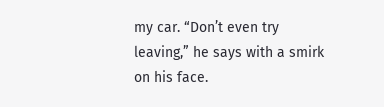my car. “Don’t even try leaving,” he says with a smirk on his face.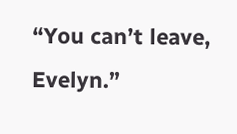“You can’t leave, Evelyn.”